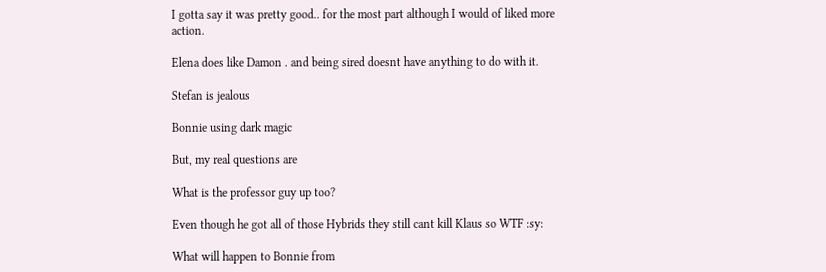I gotta say it was pretty good.. for the most part although I would of liked more action.

Elena does like Damon . and being sired doesnt have anything to do with it.

Stefan is jealous

Bonnie using dark magic

But, my real questions are

What is the professor guy up too?

Even though he got all of those Hybrids they still cant kill Klaus so WTF :sy:

What will happen to Bonnie from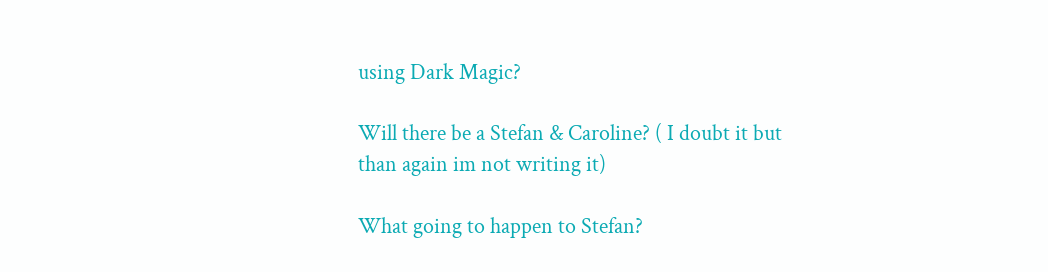using Dark Magic?

Will there be a Stefan & Caroline? ( I doubt it but than again im not writing it)

What going to happen to Stefan?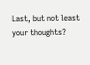Last, but not least your thoughts?